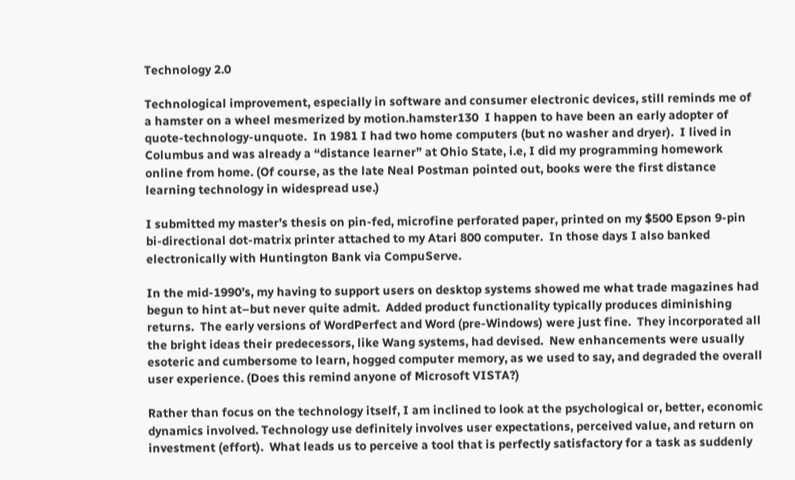Technology 2.0

Technological improvement, especially in software and consumer electronic devices, still reminds me of a hamster on a wheel mesmerized by motion.hamster130  I happen to have been an early adopter of quote-technology-unquote.  In 1981 I had two home computers (but no washer and dryer).  I lived in Columbus and was already a “distance learner” at Ohio State, i.e, I did my programming homework online from home. (Of course, as the late Neal Postman pointed out, books were the first distance learning technology in widespread use.)

I submitted my master’s thesis on pin-fed, microfine perforated paper, printed on my $500 Epson 9-pin bi-directional dot-matrix printer attached to my Atari 800 computer.  In those days I also banked electronically with Huntington Bank via CompuServe.

In the mid-1990’s, my having to support users on desktop systems showed me what trade magazines had begun to hint at–but never quite admit.  Added product functionality typically produces diminishing returns.  The early versions of WordPerfect and Word (pre-Windows) were just fine.  They incorporated all the bright ideas their predecessors, like Wang systems, had devised.  New enhancements were usually esoteric and cumbersome to learn, hogged computer memory, as we used to say, and degraded the overall user experience. (Does this remind anyone of Microsoft VISTA?)

Rather than focus on the technology itself, I am inclined to look at the psychological or, better, economic dynamics involved. Technology use definitely involves user expectations, perceived value, and return on investment (effort).  What leads us to perceive a tool that is perfectly satisfactory for a task as suddenly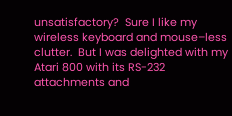unsatisfactory?  Sure I like my wireless keyboard and mouse–less clutter.  But I was delighted with my Atari 800 with its RS-232 attachments and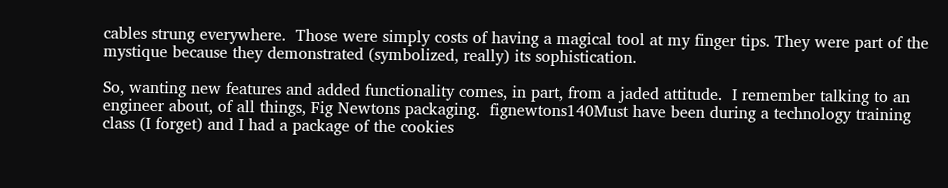cables strung everywhere.  Those were simply costs of having a magical tool at my finger tips. They were part of the mystique because they demonstrated (symbolized, really) its sophistication.

So, wanting new features and added functionality comes, in part, from a jaded attitude.  I remember talking to an engineer about, of all things, Fig Newtons packaging.  fignewtons140Must have been during a technology training class (I forget) and I had a package of the cookies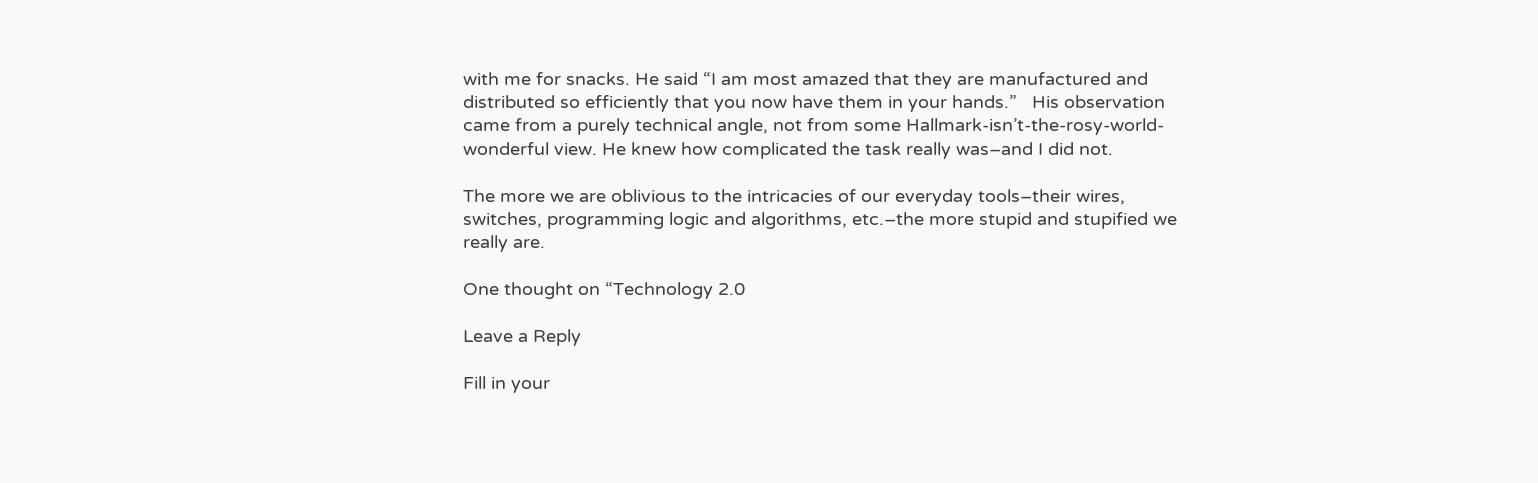with me for snacks. He said “I am most amazed that they are manufactured and distributed so efficiently that you now have them in your hands.”   His observation came from a purely technical angle, not from some Hallmark-isn’t-the-rosy-world-wonderful view. He knew how complicated the task really was–and I did not.

The more we are oblivious to the intricacies of our everyday tools–their wires, switches, programming logic and algorithms, etc.–the more stupid and stupified we really are.

One thought on “Technology 2.0

Leave a Reply

Fill in your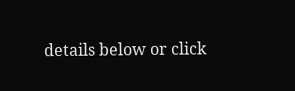details below or click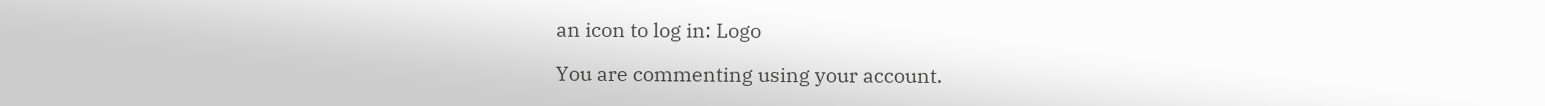an icon to log in: Logo

You are commenting using your account.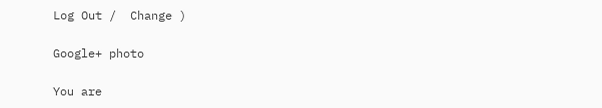Log Out /  Change )

Google+ photo

You are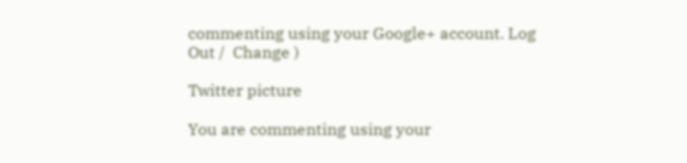commenting using your Google+ account. Log Out /  Change )

Twitter picture

You are commenting using your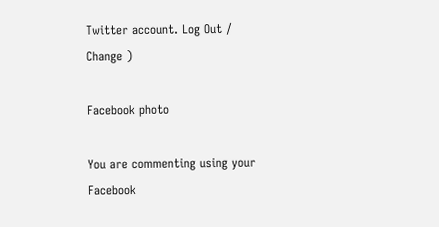Twitter account. Log Out /  Change )

Facebook photo

You are commenting using your Facebook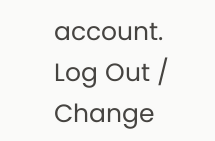account. Log Out /  Change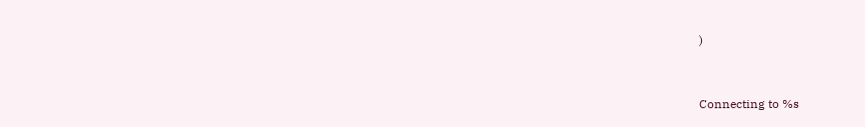)


Connecting to %s